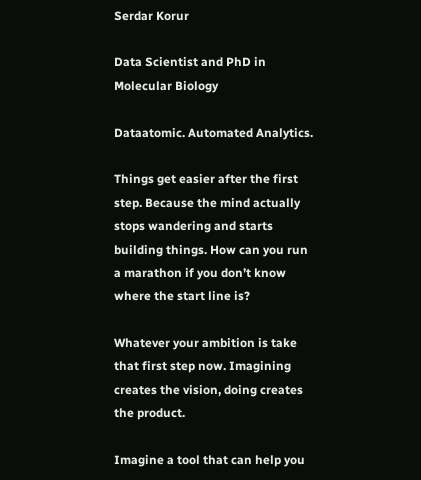Serdar Korur

Data Scientist and PhD in Molecular Biology

Dataatomic. Automated Analytics.

Things get easier after the first step. Because the mind actually stops wandering and starts building things. How can you run a marathon if you don’t know where the start line is?

Whatever your ambition is take that first step now. Imagining creates the vision, doing creates the product.

Imagine a tool that can help you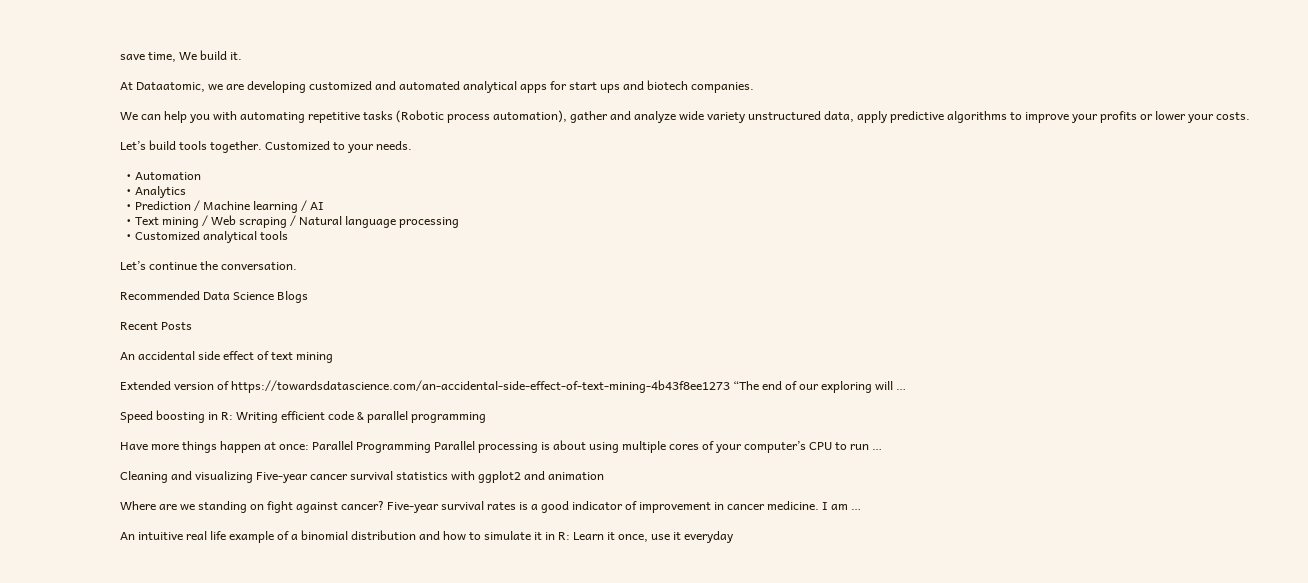save time, We build it.

At Dataatomic, we are developing customized and automated analytical apps for start ups and biotech companies.

We can help you with automating repetitive tasks (Robotic process automation), gather and analyze wide variety unstructured data, apply predictive algorithms to improve your profits or lower your costs.

Let’s build tools together. Customized to your needs.

  • Automation
  • Analytics
  • Prediction / Machine learning / AI
  • Text mining / Web scraping / Natural language processing
  • Customized analytical tools

Let’s continue the conversation.

Recommended Data Science Blogs

Recent Posts

An accidental side effect of text mining

Extended version of https://towardsdatascience.com/an-accidental-side-effect-of-text-mining-4b43f8ee1273 “The end of our exploring will …

Speed boosting in R: Writing efficient code & parallel programming

Have more things happen at once: Parallel Programming Parallel processing is about using multiple cores of your computer’s CPU to run …

Cleaning and visualizing Five-year cancer survival statistics with ggplot2 and animation

Where are we standing on fight against cancer? Five-year survival rates is a good indicator of improvement in cancer medicine. I am …

An intuitive real life example of a binomial distribution and how to simulate it in R: Learn it once, use it everyday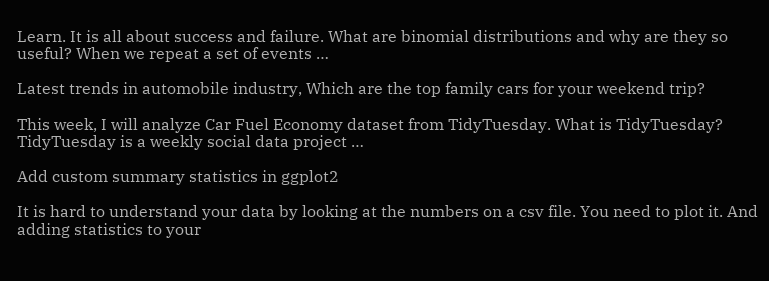Learn. It is all about success and failure. What are binomial distributions and why are they so useful? When we repeat a set of events …

Latest trends in automobile industry, Which are the top family cars for your weekend trip?

This week, I will analyze Car Fuel Economy dataset from TidyTuesday. What is TidyTuesday? TidyTuesday is a weekly social data project …

Add custom summary statistics in ggplot2

It is hard to understand your data by looking at the numbers on a csv file. You need to plot it. And adding statistics to your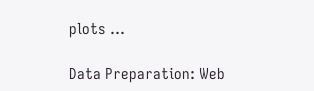plots …

Data Preparation: Web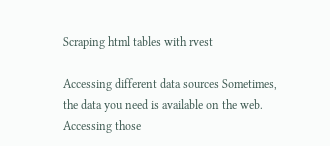Scraping html tables with rvest

Accessing different data sources Sometimes, the data you need is available on the web. Accessing those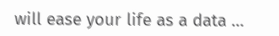will ease your life as a data …